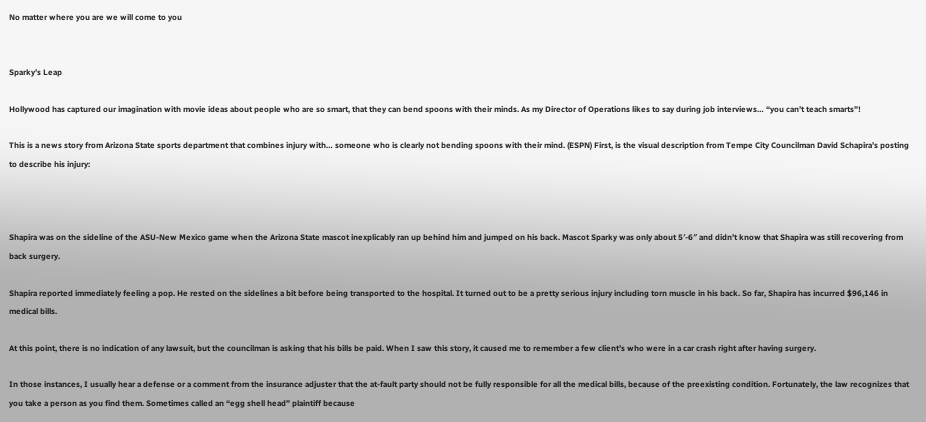No matter where you are we will come to you


Sparky’s Leap

Hollywood has captured our imagination with movie ideas about people who are so smart, that they can bend spoons with their minds. As my Director of Operations likes to say during job interviews… “you can’t teach smarts”!

This is a news story from Arizona State sports department that combines injury with… someone who is clearly not bending spoons with their mind. (ESPN) First, is the visual description from Tempe City Councilman David Schapira’s posting to describe his injury:



Shapira was on the sideline of the ASU-New Mexico game when the Arizona State mascot inexplicably ran up behind him and jumped on his back. Mascot Sparky was only about 5′-6″ and didn’t know that Shapira was still recovering from back surgery.

Shapira reported immediately feeling a pop. He rested on the sidelines a bit before being transported to the hospital. It turned out to be a pretty serious injury including torn muscle in his back. So far, Shapira has incurred $96,146 in medical bills.

At this point, there is no indication of any lawsuit, but the councilman is asking that his bills be paid. When I saw this story, it caused me to remember a few client’s who were in a car crash right after having surgery.

In those instances, I usually hear a defense or a comment from the insurance adjuster that the at-fault party should not be fully responsible for all the medical bills, because of the preexisting condition. Fortunately, the law recognizes that you take a person as you find them. Sometimes called an “egg shell head” plaintiff because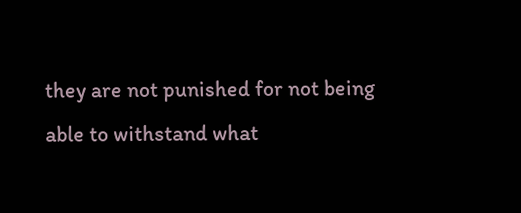they are not punished for not being able to withstand what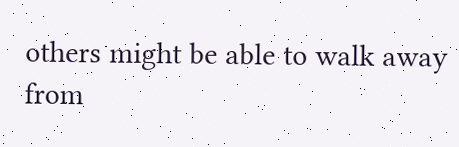others might be able to walk away from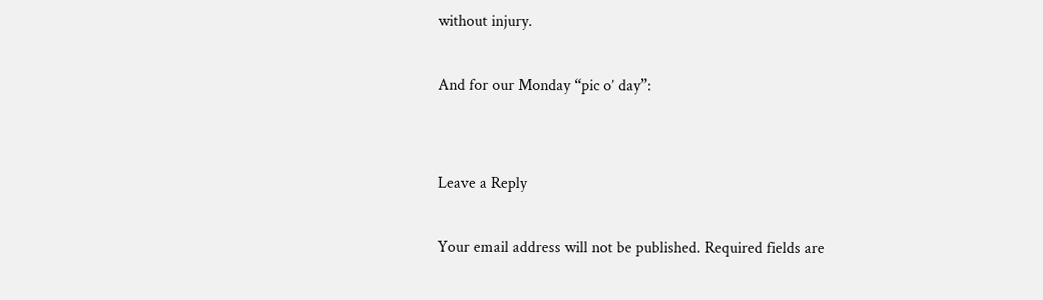without injury.

And for our Monday “pic o’ day”:


Leave a Reply

Your email address will not be published. Required fields are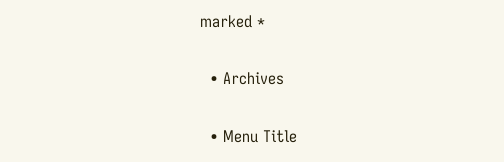marked *

  • Archives

  • Menu Title